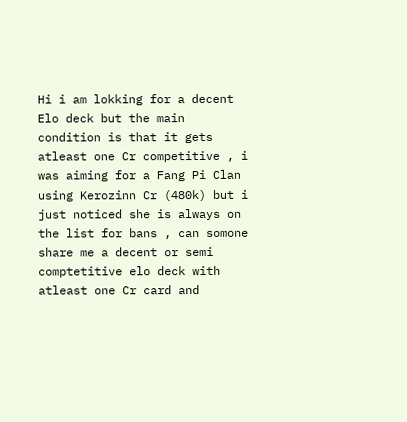Hi i am lokking for a decent Elo deck but the main condition is that it gets atleast one Cr competitive , i was aiming for a Fang Pi Clan using Kerozinn Cr (480k) but i just noticed she is always on the list for bans , can somone share me a decent or semi comptetitive elo deck with atleast one Cr card and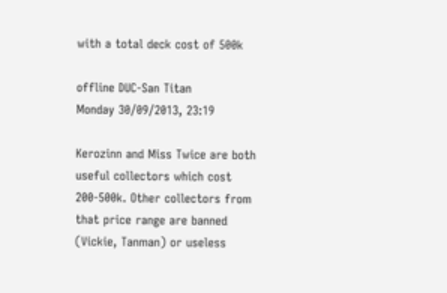with a total deck cost of 500k

offline DUC-San Titan
Monday 30/09/2013, 23:19

Kerozinn and Miss Twice are both useful collectors which cost 200-500k. Other collectors from that price range are banned (Vickie, Tanman) or useless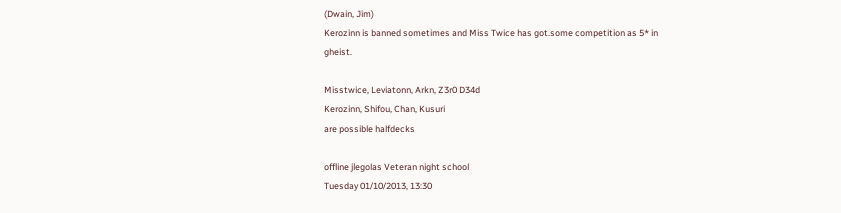(Dwain, Jim)
Kerozinn is banned sometimes and Miss Twice has got.some competition as 5* in gheist.

Misstwice, Leviatonn, Arkn, Z3r0 D34d
Kerozinn, Shifou, Chan, Kusuri
are possible halfdecks

offline jlegolas Veteran night school
Tuesday 01/10/2013, 13:30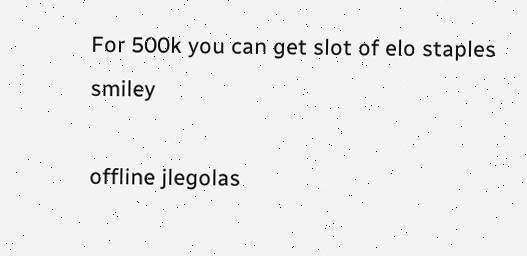For 500k you can get slot of elo staples smiley

offline jlegolas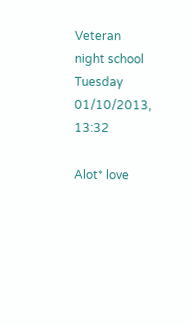Veteran night school
Tuesday 01/10/2013, 13:32

Alot* love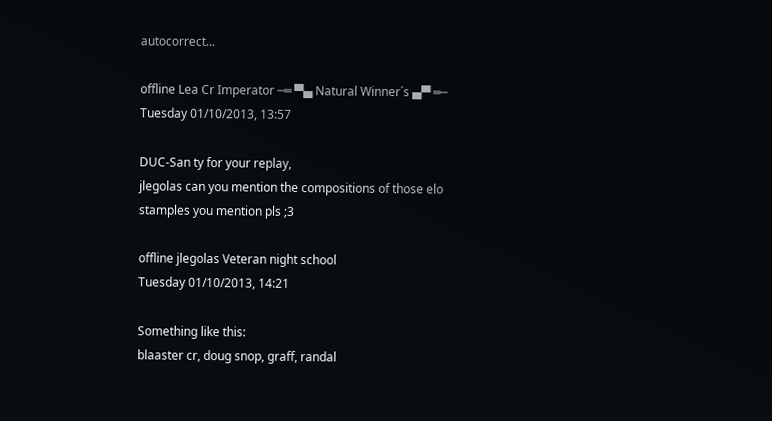autocorrect...

offline Lea Cr Imperator ─═ ▀▄ Natural Winner´s ▄▀ ═─
Tuesday 01/10/2013, 13:57

DUC-San ty for your replay,
jlegolas can you mention the compositions of those elo stamples you mention pls ;3

offline jlegolas Veteran night school
Tuesday 01/10/2013, 14:21

Something like this:
blaaster cr, doug snop, graff, randal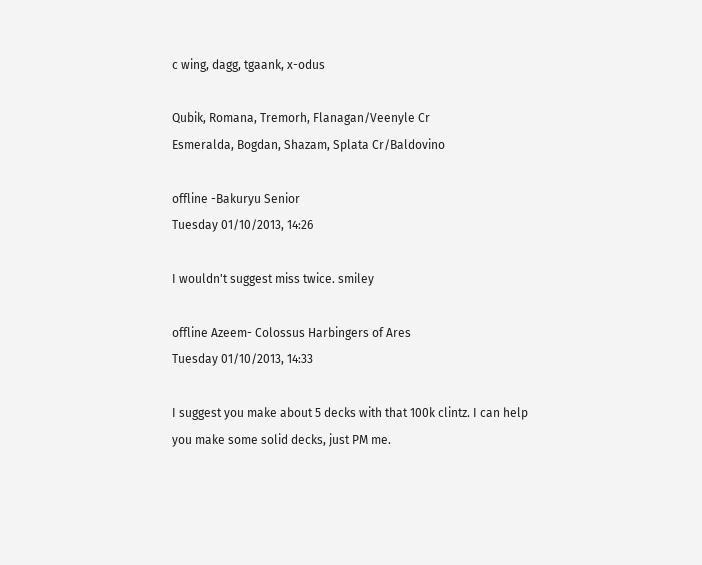c wing, dagg, tgaank, x-odus

Qubik, Romana, Tremorh, Flanagan/Veenyle Cr
Esmeralda, Bogdan, Shazam, Splata Cr/Baldovino

offline -Bakuryu Senior
Tuesday 01/10/2013, 14:26

I wouldn't suggest miss twice. smiley

offline Azeem- Colossus Harbingers of Ares
Tuesday 01/10/2013, 14:33

I suggest you make about 5 decks with that 100k clintz. I can help you make some solid decks, just PM me.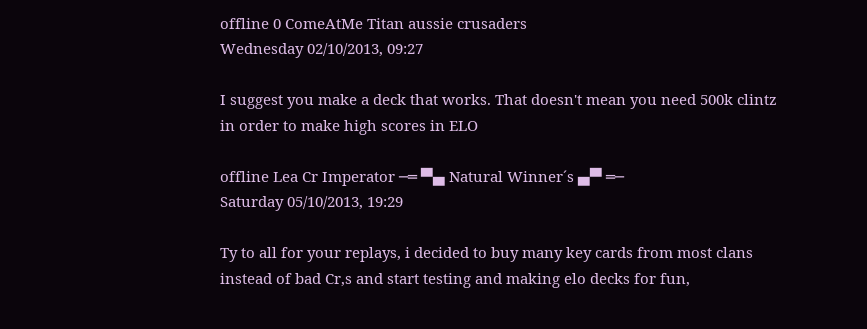offline 0 ComeAtMe Titan aussie crusaders
Wednesday 02/10/2013, 09:27

I suggest you make a deck that works. That doesn't mean you need 500k clintz in order to make high scores in ELO

offline Lea Cr Imperator ─═ ▀▄ Natural Winner´s ▄▀ ═─
Saturday 05/10/2013, 19:29

Ty to all for your replays, i decided to buy many key cards from most clans instead of bad Cr,s and start testing and making elo decks for fun,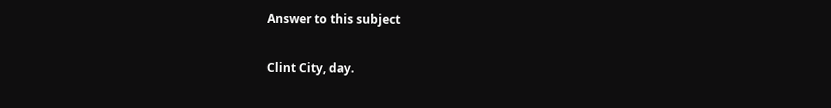Answer to this subject

Clint City, day.